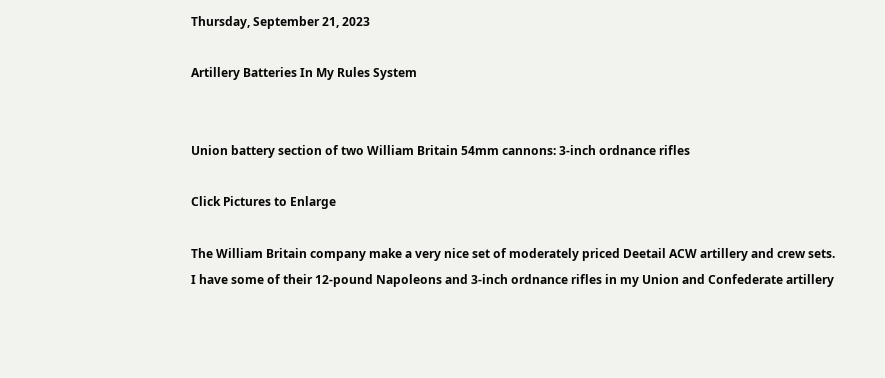Thursday, September 21, 2023

Artillery Batteries In My Rules System


Union battery section of two William Britain 54mm cannons: 3-inch ordnance rifles

Click Pictures to Enlarge

The William Britain company make a very nice set of moderately priced Deetail ACW artillery and crew sets. I have some of their 12-pound Napoleons and 3-inch ordnance rifles in my Union and Confederate artillery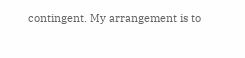contingent. My arrangement is to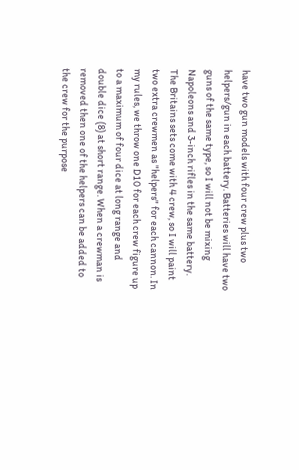have two gun models with four crew plus two helpers/gun in each battery. Batteries will have two guns of the same type, so I will not be mixing Napoleons and 3-inch rifles in the same battery. The Britains sets come with 4 crew, so I will paint two extra crewmen as "helpers" for each cannon. In my rules, we throw one D10 for each crew figure up to a maximum of four dice at long range and double dice (8) at short range. When a crewman is removed then one of the helpers can be added to the crew for the purpose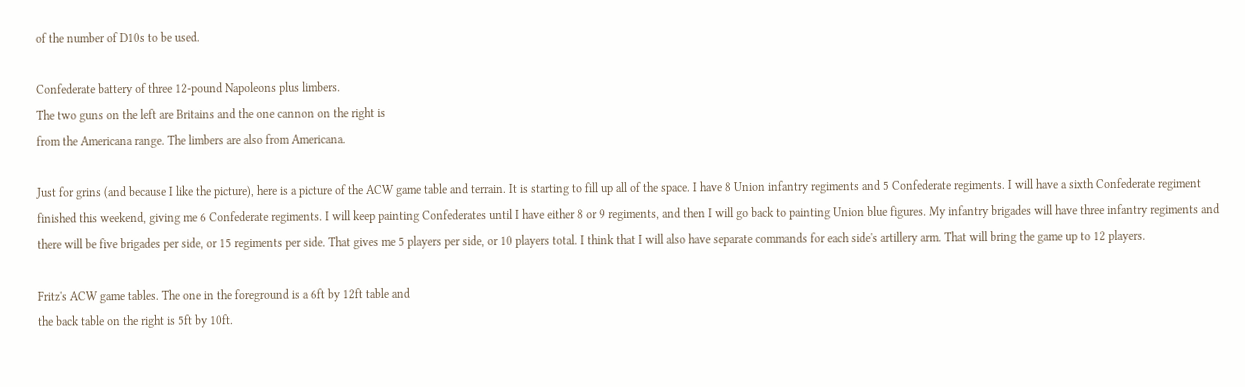of the number of D10s to be used.

Confederate battery of three 12-pound Napoleons plus limbers.
The two guns on the left are Britains and the one cannon on the right is
from the Americana range. The limbers are also from Americana.

Just for grins (and because I like the picture), here is a picture of the ACW game table and terrain. It is starting to fill up all of the space. I have 8 Union infantry regiments and 5 Confederate regiments. I will have a sixth Confederate regiment finished this weekend, giving me 6 Confederate regiments. I will keep painting Confederates until I have either 8 or 9 regiments, and then I will go back to painting Union blue figures. My infantry brigades will have three infantry regiments and there will be five brigades per side, or 15 regiments per side. That gives me 5 players per side, or 10 players total. I think that I will also have separate commands for each side's artillery arm. That will bring the game up to 12 players.

Fritz's ACW game tables. The one in the foreground is a 6ft by 12ft table and
the back table on the right is 5ft by 10ft.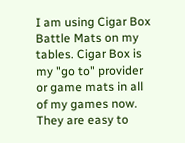I am using Cigar Box Battle Mats on my tables. Cigar Box is my "go to" provider or game mats in all of my games now. They are easy to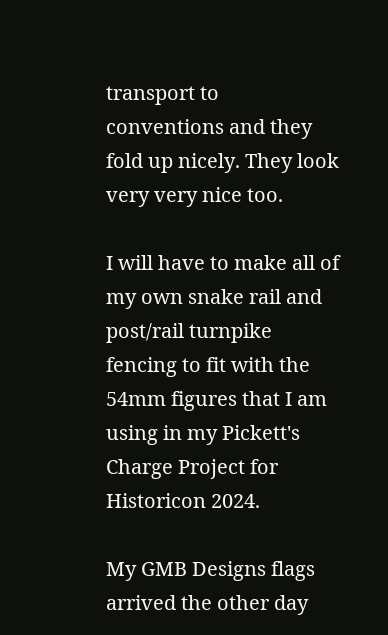transport to conventions and they fold up nicely. They look very very nice too.

I will have to make all of my own snake rail and post/rail turnpike fencing to fit with the 54mm figures that I am using in my Pickett's Charge Project for Historicon 2024.

My GMB Designs flags arrived the other day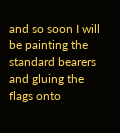and so soon I will be painting the standard bearers and gluing the flags onto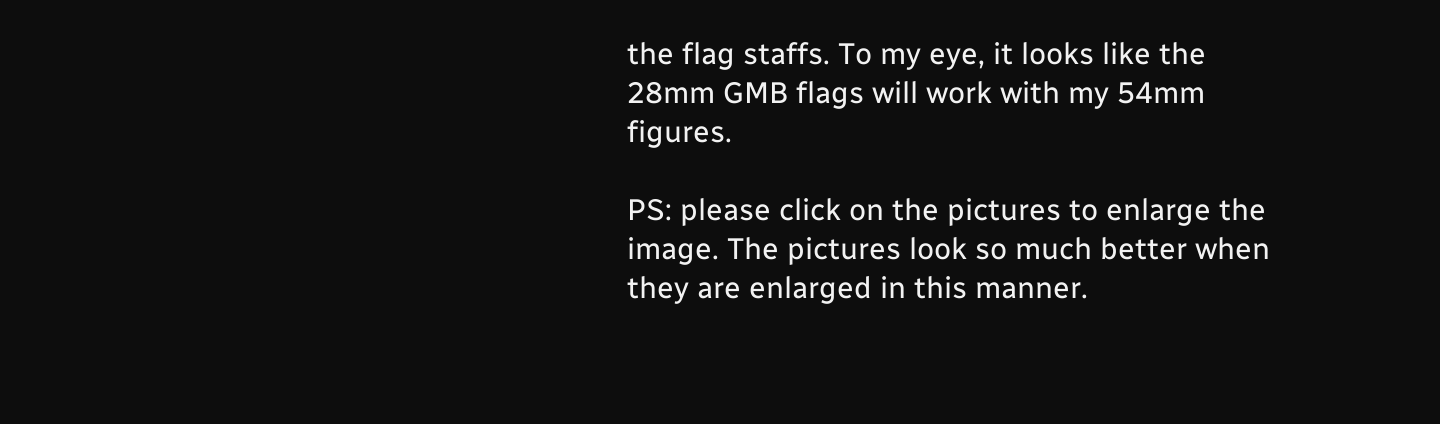the flag staffs. To my eye, it looks like the 28mm GMB flags will work with my 54mm figures.

PS: please click on the pictures to enlarge the image. The pictures look so much better when they are enlarged in this manner.